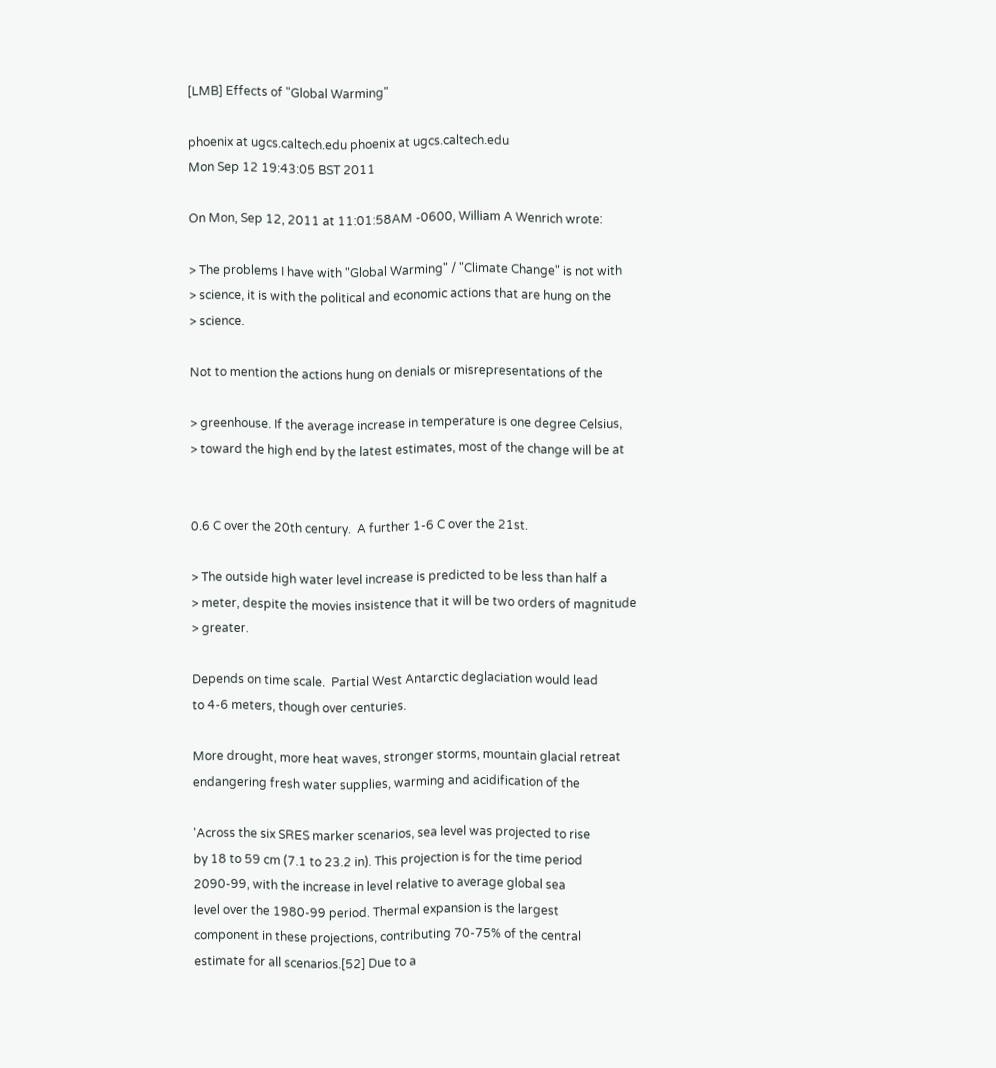[LMB] Effects of "Global Warming"

phoenix at ugcs.caltech.edu phoenix at ugcs.caltech.edu
Mon Sep 12 19:43:05 BST 2011

On Mon, Sep 12, 2011 at 11:01:58AM -0600, William A Wenrich wrote:

> The problems I have with "Global Warming" / "Climate Change" is not with
> science, it is with the political and economic actions that are hung on the
> science.

Not to mention the actions hung on denials or misrepresentations of the

> greenhouse. If the average increase in temperature is one degree Celsius,
> toward the high end by the latest estimates, most of the change will be at


0.6 C over the 20th century.  A further 1-6 C over the 21st.

> The outside high water level increase is predicted to be less than half a
> meter, despite the movies insistence that it will be two orders of magnitude
> greater.

Depends on time scale.  Partial West Antarctic deglaciation would lead
to 4-6 meters, though over centuries.

More drought, more heat waves, stronger storms, mountain glacial retreat
endangering fresh water supplies, warming and acidification of the

'Across the six SRES marker scenarios, sea level was projected to rise
by 18 to 59 cm (7.1 to 23.2 in). This projection is for the time period
2090-99, with the increase in level relative to average global sea
level over the 1980-99 period. Thermal expansion is the largest
component in these projections, contributing 70-75% of the central
estimate for all scenarios.[52] Due to a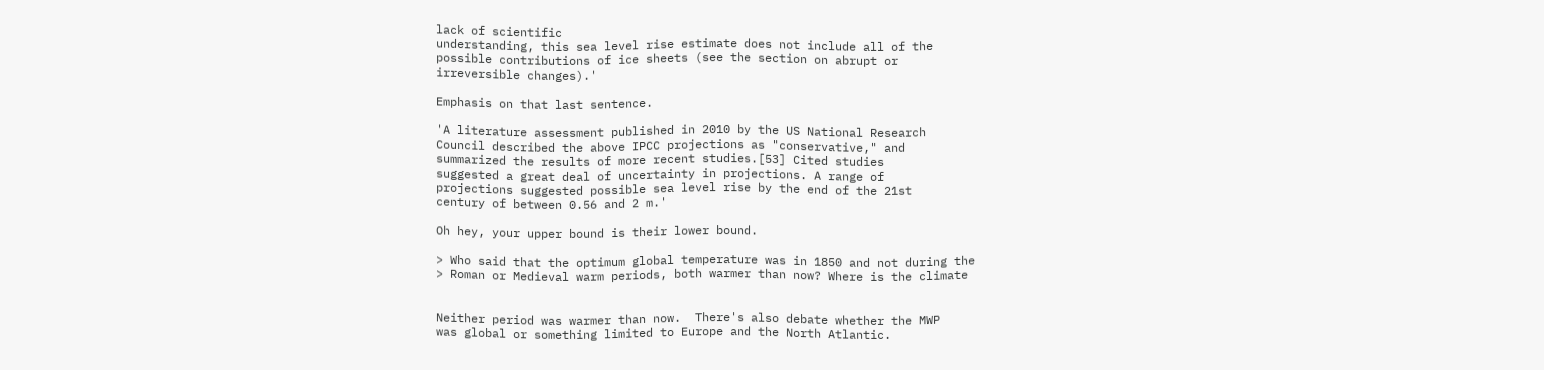lack of scientific
understanding, this sea level rise estimate does not include all of the
possible contributions of ice sheets (see the section on abrupt or
irreversible changes).'

Emphasis on that last sentence.

'A literature assessment published in 2010 by the US National Research
Council described the above IPCC projections as "conservative," and
summarized the results of more recent studies.[53] Cited studies
suggested a great deal of uncertainty in projections. A range of
projections suggested possible sea level rise by the end of the 21st
century of between 0.56 and 2 m.'

Oh hey, your upper bound is their lower bound.

> Who said that the optimum global temperature was in 1850 and not during the
> Roman or Medieval warm periods, both warmer than now? Where is the climate


Neither period was warmer than now.  There's also debate whether the MWP
was global or something limited to Europe and the North Atlantic.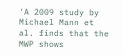'A 2009 study by Michael Mann et al. finds that the MWP shows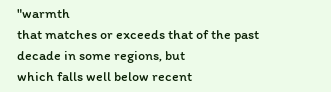"warmth
that matches or exceeds that of the past decade in some regions, but
which falls well below recent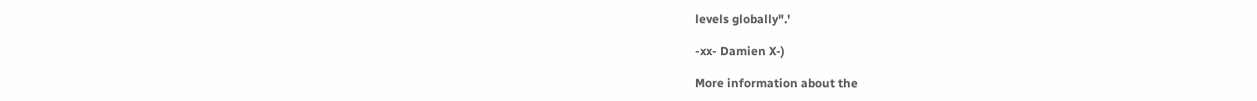levels globally".'

-xx- Damien X-)

More information about the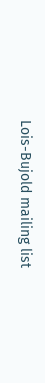Lois-Bujold mailing list